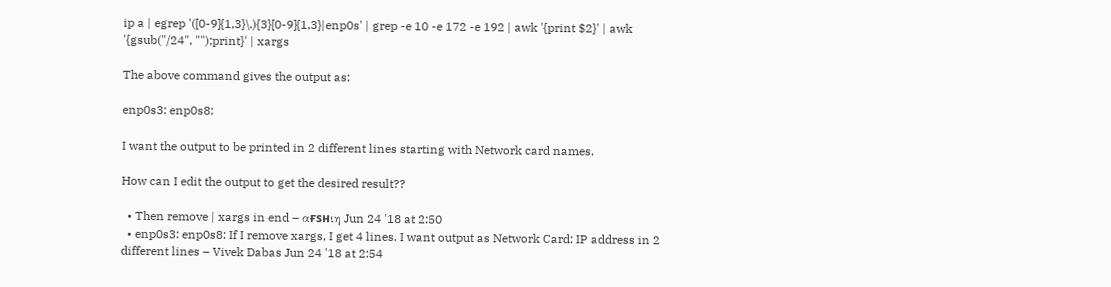ip a | egrep '([0-9]{1,3}\.){3}[0-9]{1,3}|enp0s' | grep -e 10 -e 172 -e 192 | awk '{print $2}' | awk '{gsub("/24", "");print}' | xargs

The above command gives the output as:

enp0s3: enp0s8:

I want the output to be printed in 2 different lines starting with Network card names.

How can I edit the output to get the desired result??

  • Then remove | xargs in end – αғsнιη Jun 24 '18 at 2:50
  • enp0s3: enp0s8: If I remove xargs, I get 4 lines. I want output as Network Card: IP address in 2 different lines – Vivek Dabas Jun 24 '18 at 2:54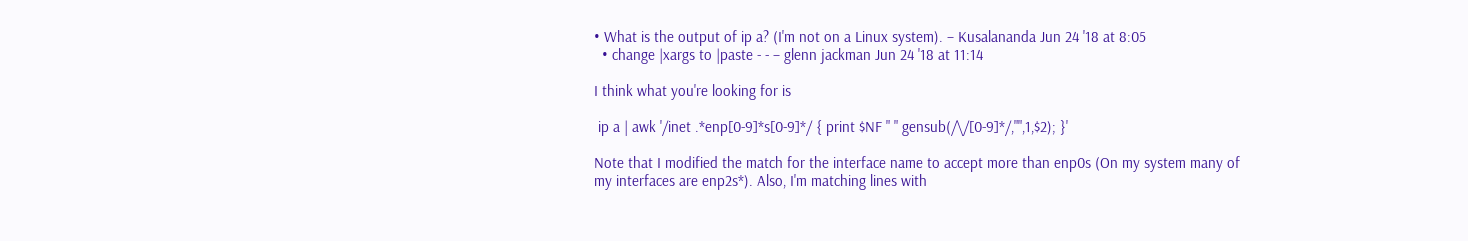• What is the output of ip a? (I'm not on a Linux system). – Kusalananda Jun 24 '18 at 8:05
  • change |xargs to |paste - - – glenn jackman Jun 24 '18 at 11:14

I think what you're looking for is

 ip a | awk '/inet .*enp[0-9]*s[0-9]*/ { print $NF " " gensub(/\/[0-9]*/,"",1,$2); }'

Note that I modified the match for the interface name to accept more than enp0s (On my system many of my interfaces are enp2s*). Also, I'm matching lines with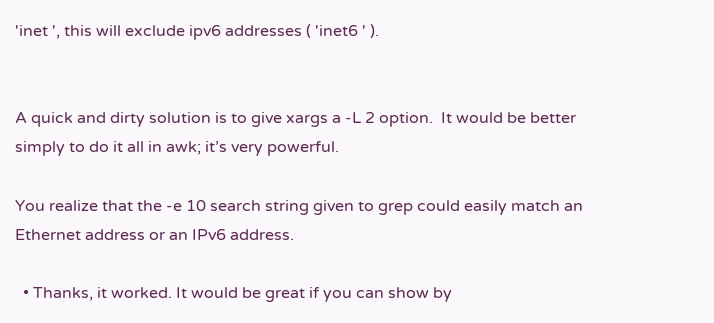'inet ', this will exclude ipv6 addresses ( 'inet6 ' ).


A quick and dirty solution is to give xargs a -L 2 option.  It would be better simply to do it all in awk; it’s very powerful.

You realize that the -e 10 search string given to grep could easily match an Ethernet address or an IPv6 address.

  • Thanks, it worked. It would be great if you can show by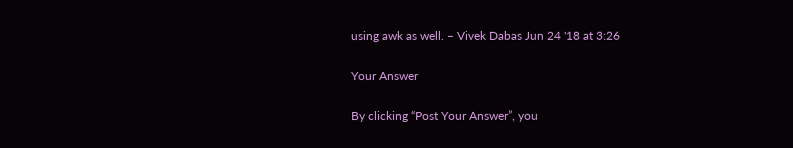using awk as well. – Vivek Dabas Jun 24 '18 at 3:26

Your Answer

By clicking “Post Your Answer”, you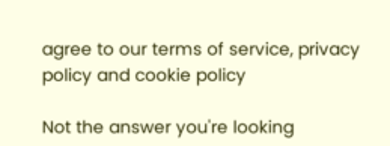agree to our terms of service, privacy policy and cookie policy

Not the answer you're looking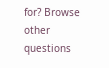for? Browse other questions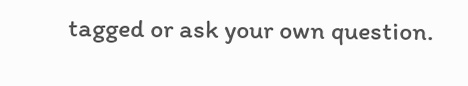tagged or ask your own question.